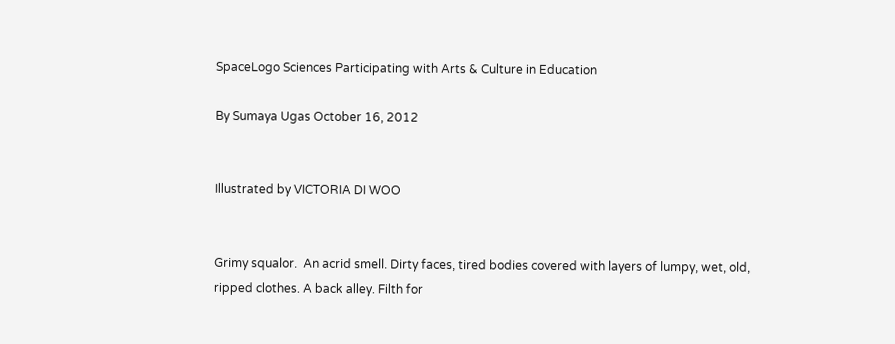SpaceLogo Sciences Participating with Arts & Culture in Education

By Sumaya Ugas October 16, 2012


Illustrated by VICTORIA DI WOO


Grimy squalor.  An acrid smell. Dirty faces, tired bodies covered with layers of lumpy, wet, old, ripped clothes. A back alley. Filth for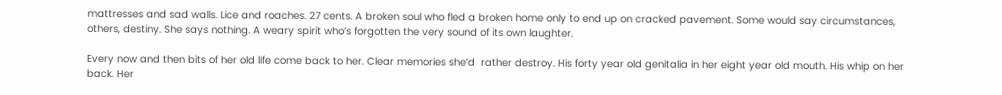mattresses and sad walls. Lice and roaches. 27 cents. A broken soul who fled a broken home only to end up on cracked pavement. Some would say circumstances, others, destiny. She says nothing. A weary spirit who’s forgotten the very sound of its own laughter.

Every now and then bits of her old life come back to her. Clear memories she’d  rather destroy. His forty year old genitalia in her eight year old mouth. His whip on her back. Her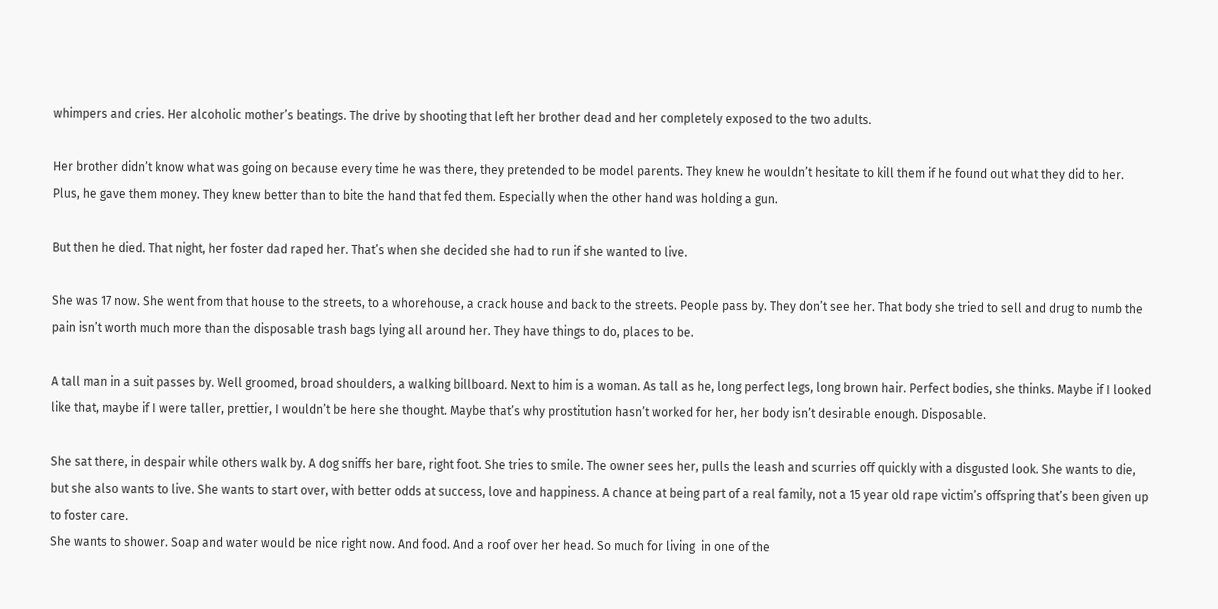whimpers and cries. Her alcoholic mother’s beatings. The drive by shooting that left her brother dead and her completely exposed to the two adults.

Her brother didn’t know what was going on because every time he was there, they pretended to be model parents. They knew he wouldn’t hesitate to kill them if he found out what they did to her. Plus, he gave them money. They knew better than to bite the hand that fed them. Especially when the other hand was holding a gun.

But then he died. That night, her foster dad raped her. That’s when she decided she had to run if she wanted to live.

She was 17 now. She went from that house to the streets, to a whorehouse, a crack house and back to the streets. People pass by. They don’t see her. That body she tried to sell and drug to numb the pain isn’t worth much more than the disposable trash bags lying all around her. They have things to do, places to be.

A tall man in a suit passes by. Well groomed, broad shoulders, a walking billboard. Next to him is a woman. As tall as he, long perfect legs, long brown hair. Perfect bodies, she thinks. Maybe if I looked like that, maybe if I were taller, prettier, I wouldn’t be here she thought. Maybe that’s why prostitution hasn’t worked for her, her body isn’t desirable enough. Disposable.

She sat there, in despair while others walk by. A dog sniffs her bare, right foot. She tries to smile. The owner sees her, pulls the leash and scurries off quickly with a disgusted look. She wants to die, but she also wants to live. She wants to start over, with better odds at success, love and happiness. A chance at being part of a real family, not a 15 year old rape victim’s offspring that’s been given up to foster care.
She wants to shower. Soap and water would be nice right now. And food. And a roof over her head. So much for living  in one of the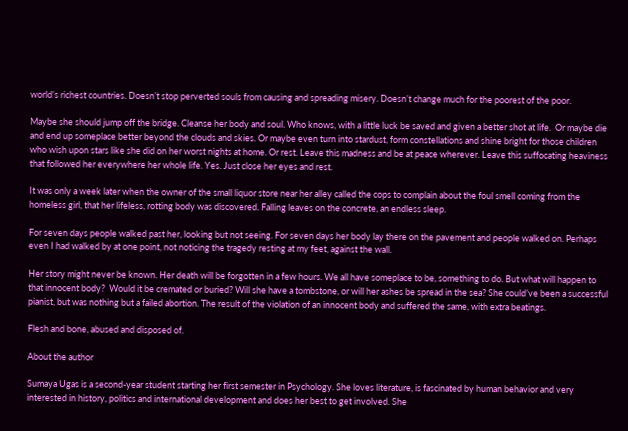world’s richest countries. Doesn’t stop perverted souls from causing and spreading misery. Doesn’t change much for the poorest of the poor.

Maybe she should jump off the bridge. Cleanse her body and soul. Who knows, with a little luck be saved and given a better shot at life.  Or maybe die and end up someplace better beyond the clouds and skies. Or maybe even turn into stardust, form constellations and shine bright for those children who wish upon stars like she did on her worst nights at home. Or rest. Leave this madness and be at peace wherever. Leave this suffocating heaviness that followed her everywhere her whole life. Yes. Just close her eyes and rest.

It was only a week later when the owner of the small liquor store near her alley called the cops to complain about the foul smell coming from the homeless girl, that her lifeless, rotting body was discovered. Falling leaves on the concrete, an endless sleep.

For seven days people walked past her, looking but not seeing. For seven days her body lay there on the pavement and people walked on. Perhaps even I had walked by at one point, not noticing the tragedy resting at my feet, against the wall.

Her story might never be known. Her death will be forgotten in a few hours. We all have someplace to be, something to do. But what will happen to that innocent body?  Would it be cremated or buried? Will she have a tombstone, or will her ashes be spread in the sea? She could’ve been a successful pianist, but was nothing but a failed abortion. The result of the violation of an innocent body and suffered the same, with extra beatings.

Flesh and bone, abused and disposed of.

About the author

Sumaya Ugas is a second-year student starting her first semester in Psychology. She loves literature, is fascinated by human behavior and very interested in history, politics and international development and does her best to get involved. She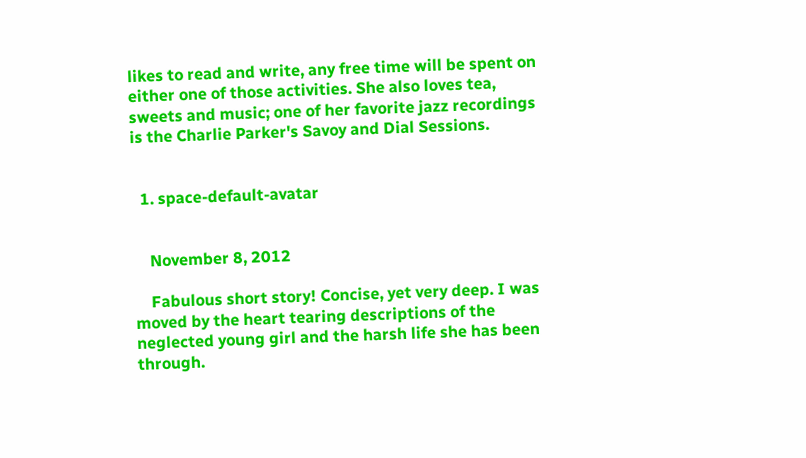likes to read and write, any free time will be spent on either one of those activities. She also loves tea, sweets and music; one of her favorite jazz recordings is the Charlie Parker's Savoy and Dial Sessions.


  1. space-default-avatar


    November 8, 2012

    Fabulous short story! Concise, yet very deep. I was moved by the heart tearing descriptions of the neglected young girl and the harsh life she has been through.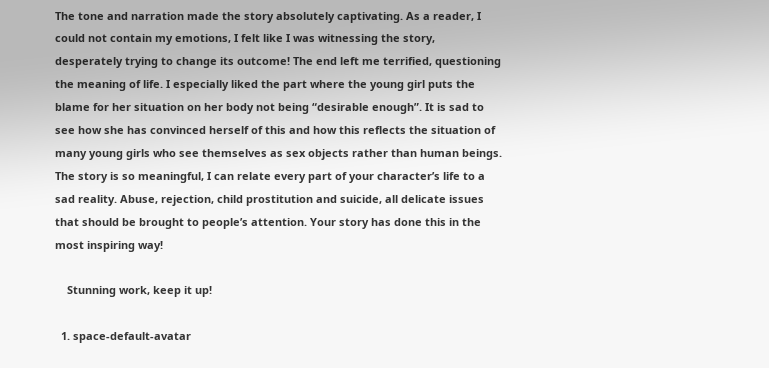The tone and narration made the story absolutely captivating. As a reader, I could not contain my emotions, I felt like I was witnessing the story, desperately trying to change its outcome! The end left me terrified, questioning the meaning of life. I especially liked the part where the young girl puts the blame for her situation on her body not being “desirable enough”. It is sad to see how she has convinced herself of this and how this reflects the situation of many young girls who see themselves as sex objects rather than human beings. The story is so meaningful, I can relate every part of your character’s life to a sad reality. Abuse, rejection, child prostitution and suicide, all delicate issues that should be brought to people’s attention. Your story has done this in the most inspiring way!

    Stunning work, keep it up!

  1. space-default-avatar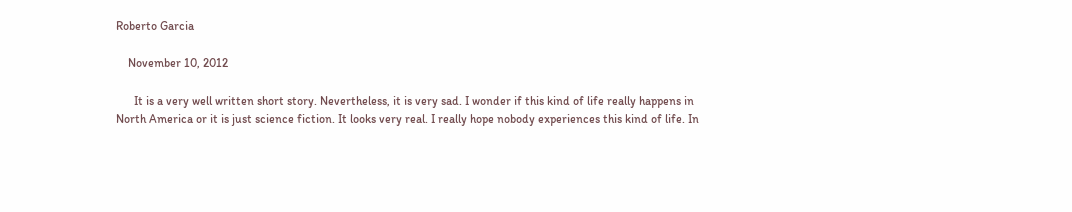Roberto Garcia

    November 10, 2012

      It is a very well written short story. Nevertheless, it is very sad. I wonder if this kind of life really happens in North America or it is just science fiction. It looks very real. I really hope nobody experiences this kind of life. In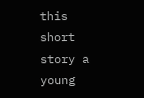this short story a young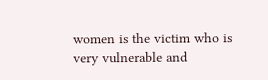women is the victim who is very vulnerable and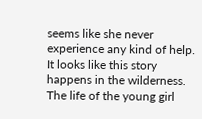seems like she never experience any kind of help. It looks like this story happens in the wilderness. The life of the young girl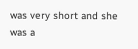was very short and she was a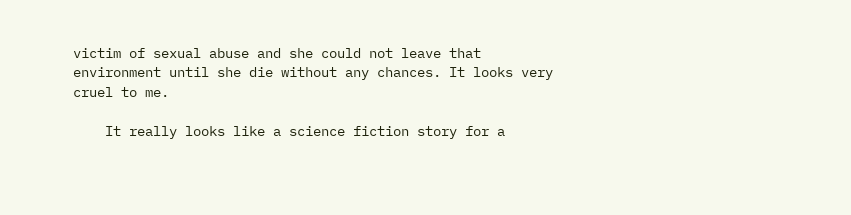victim of sexual abuse and she could not leave that environment until she die without any chances. It looks very cruel to me.

    It really looks like a science fiction story for a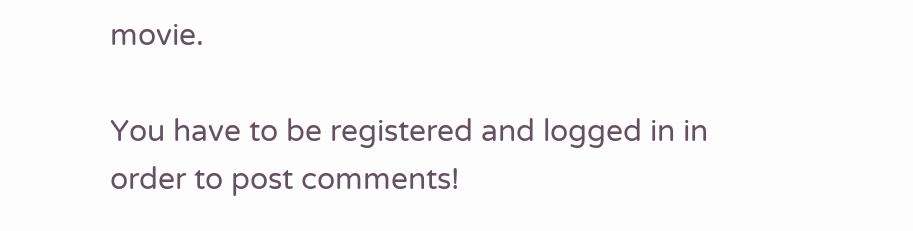movie.

You have to be registered and logged in in order to post comments!